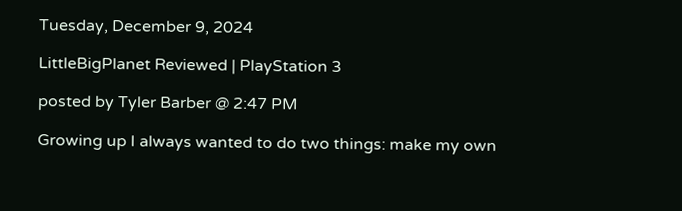Tuesday, December 9, 2024

LittleBigPlanet Reviewed | PlayStation 3

posted by Tyler Barber @ 2:47 PM

Growing up I always wanted to do two things: make my own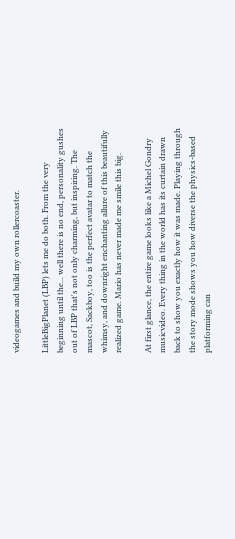videogames and build my own rollercoaster.

LittleBigPlanet (LBP) lets me do both. From the very beginning until the... well there is no end, personality gushes out of LBP that's not only charming, but inspiring. The mascot, Sackboy, too is the perfect avatar to match the whimsy, and downright enchanting allure of this beautifully realized game. Mario has never made me smile this big.

At first glance, the entire game looks like a Michel Gondry musicvideo. Every thing in the world has its curtain drawn back to show you exactly how it was made. Playing through the story mode shows you how diverse the physics-based platforming can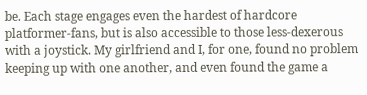be. Each stage engages even the hardest of hardcore platformer-fans, but is also accessible to those less-dexerous with a joystick. My girlfriend and I, for one, found no problem keeping up with one another, and even found the game a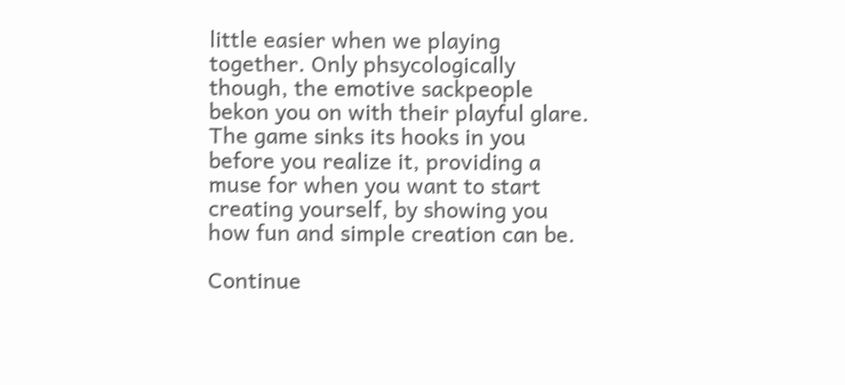little easier when we playing together. Only phsycologically though, the emotive sackpeople bekon you on with their playful glare. The game sinks its hooks in you before you realize it, providing a muse for when you want to start creating yourself, by showing you how fun and simple creation can be.

Continue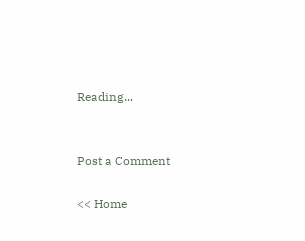Reading...


Post a Comment

<< Home